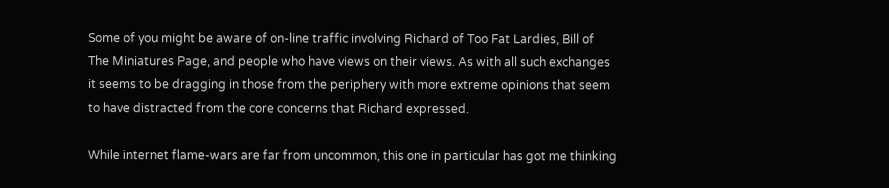Some of you might be aware of on-line traffic involving Richard of Too Fat Lardies, Bill of The Miniatures Page, and people who have views on their views. As with all such exchanges it seems to be dragging in those from the periphery with more extreme opinions that seem to have distracted from the core concerns that Richard expressed.

While internet flame-wars are far from uncommon, this one in particular has got me thinking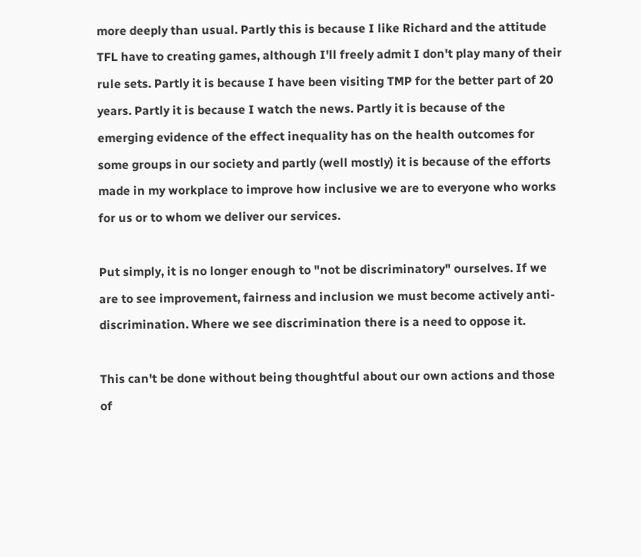more deeply than usual. Partly this is because I like Richard and the attitude TFL have to creating games, although I'll freely admit I don't play many of their rule sets. Partly it is because I have been visiting TMP for the better part of 20 years. Partly it is because I watch the news. Partly it is because of the emerging evidence of the effect inequality has on the health outcomes for some groups in our society and partly (well mostly) it is because of the efforts made in my workplace to improve how inclusive we are to everyone who works for us or to whom we deliver our services.

Put simply, it is no longer enough to "not be discriminatory" ourselves. If we are to see improvement, fairness and inclusion we must become actively anti-discrimination. Where we see discrimination there is a need to oppose it.

This can't be done without being thoughtful about our own actions and those of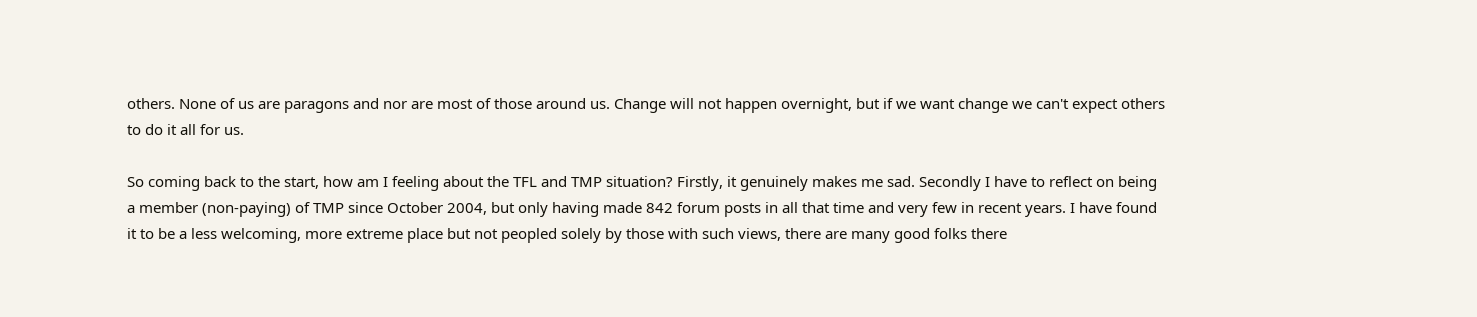others. None of us are paragons and nor are most of those around us. Change will not happen overnight, but if we want change we can't expect others to do it all for us.

So coming back to the start, how am I feeling about the TFL and TMP situation? Firstly, it genuinely makes me sad. Secondly I have to reflect on being a member (non-paying) of TMP since October 2004, but only having made 842 forum posts in all that time and very few in recent years. I have found it to be a less welcoming, more extreme place but not peopled solely by those with such views, there are many good folks there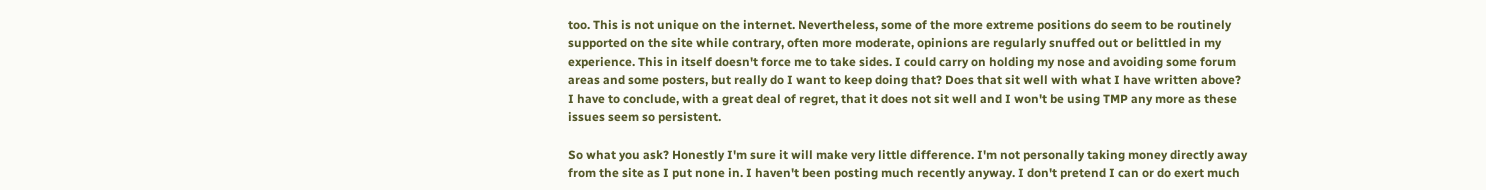too. This is not unique on the internet. Nevertheless, some of the more extreme positions do seem to be routinely supported on the site while contrary, often more moderate, opinions are regularly snuffed out or belittled in my experience. This in itself doesn't force me to take sides. I could carry on holding my nose and avoiding some forum areas and some posters, but really do I want to keep doing that? Does that sit well with what I have written above? I have to conclude, with a great deal of regret, that it does not sit well and I won't be using TMP any more as these issues seem so persistent.

So what you ask? Honestly I'm sure it will make very little difference. I'm not personally taking money directly away from the site as I put none in. I haven't been posting much recently anyway. I don't pretend I can or do exert much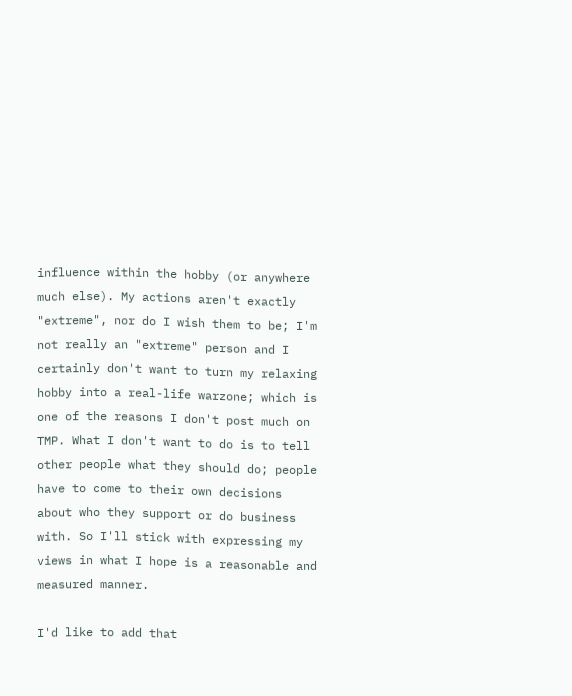influence within the hobby (or anywhere much else). My actions aren't exactly "extreme", nor do I wish them to be; I'm not really an "extreme" person and I certainly don't want to turn my relaxing hobby into a real-life warzone; which is one of the reasons I don't post much on TMP. What I don't want to do is to tell other people what they should do; people have to come to their own decisions about who they support or do business with. So I'll stick with expressing my views in what I hope is a reasonable and measured manner.

I'd like to add that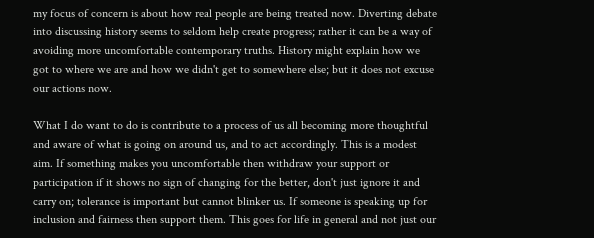my focus of concern is about how real people are being treated now. Diverting debate into discussing history seems to seldom help create progress; rather it can be a way of avoiding more uncomfortable contemporary truths. History might explain how we got to where we are and how we didn't get to somewhere else; but it does not excuse our actions now.

What I do want to do is contribute to a process of us all becoming more thoughtful and aware of what is going on around us, and to act accordingly. This is a modest aim. If something makes you uncomfortable then withdraw your support or participation if it shows no sign of changing for the better, don't just ignore it and carry on; tolerance is important but cannot blinker us. If someone is speaking up for inclusion and fairness then support them. This goes for life in general and not just our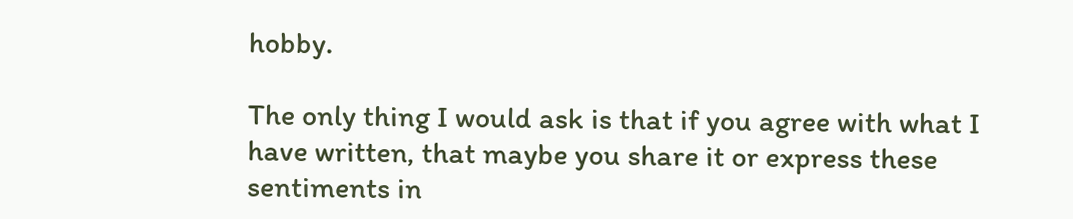hobby.

The only thing I would ask is that if you agree with what I have written, that maybe you share it or express these sentiments in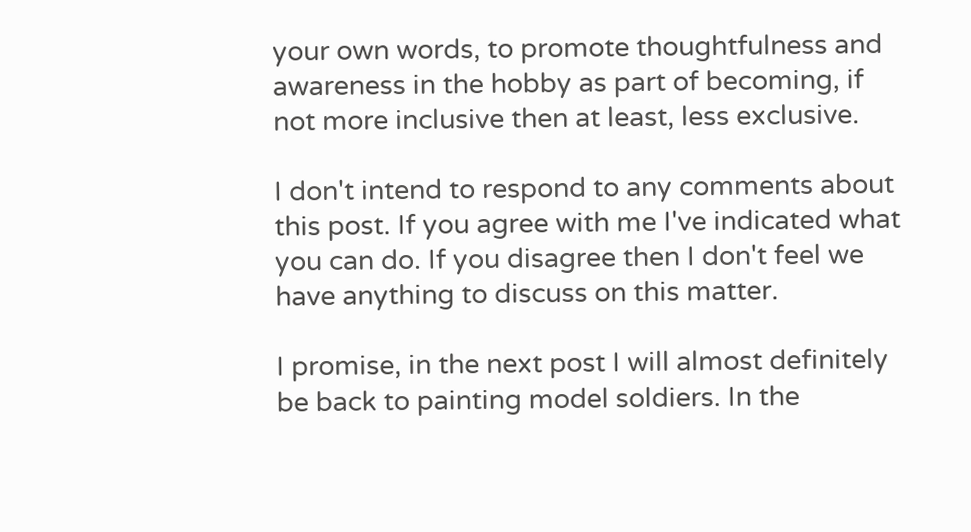your own words, to promote thoughtfulness and awareness in the hobby as part of becoming, if not more inclusive then at least, less exclusive.

I don't intend to respond to any comments about this post. If you agree with me I've indicated what you can do. If you disagree then I don't feel we have anything to discuss on this matter.

I promise, in the next post I will almost definitely be back to painting model soldiers. In the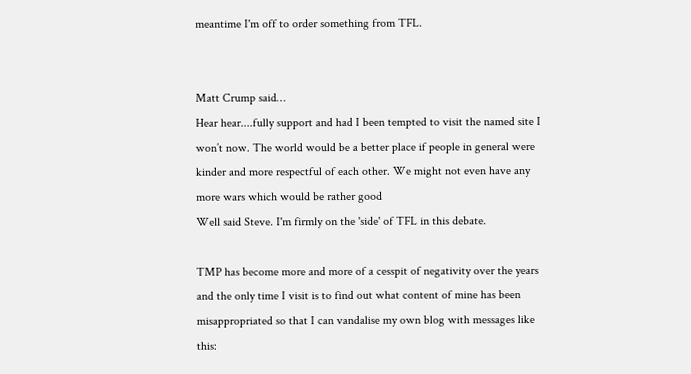meantime I'm off to order something from TFL.


Matt Crump said…
Hear hear....fully support and had I been tempted to visit the named site I won’t now. The world would be a better place if people in general were kinder and more respectful of each other. We might not even have any more wars which would be rather good
Well said Steve. I'm firmly on the 'side' of TFL in this debate.

TMP has become more and more of a cesspit of negativity over the years and the only time I visit is to find out what content of mine has been misappropriated so that I can vandalise my own blog with messages like this: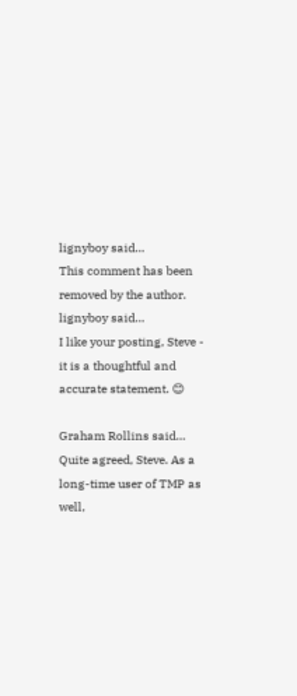lignyboy said…
This comment has been removed by the author.
lignyboy said…
I like your posting, Steve - it is a thoughtful and accurate statement. 😊

Graham Rollins said…
Quite agreed, Steve. As a long-time user of TMP as well,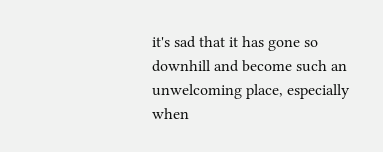it's sad that it has gone so downhill and become such an unwelcoming place, especially when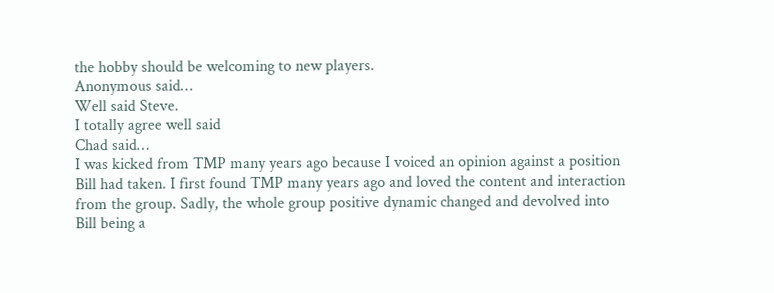the hobby should be welcoming to new players.
Anonymous said…
Well said Steve.
I totally agree well said
Chad said…
I was kicked from TMP many years ago because I voiced an opinion against a position Bill had taken. I first found TMP many years ago and loved the content and interaction from the group. Sadly, the whole group positive dynamic changed and devolved into Bill being a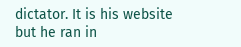dictator. It is his website but he ran in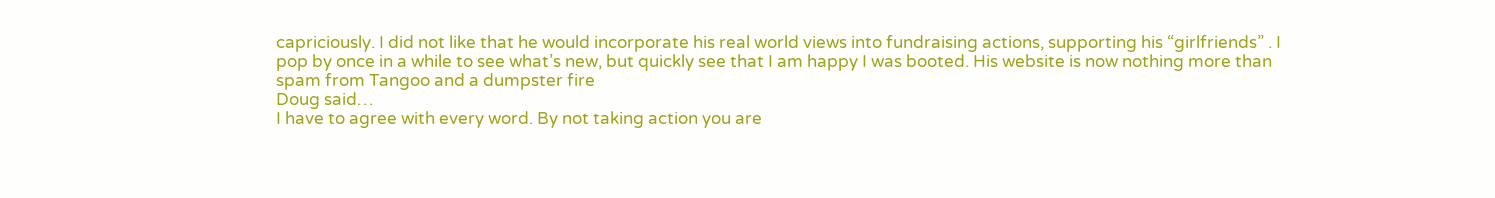capriciously. I did not like that he would incorporate his real world views into fundraising actions, supporting his “girlfriends” . I pop by once in a while to see what’s new, but quickly see that I am happy I was booted. His website is now nothing more than spam from Tangoo and a dumpster fire
Doug said…
I have to agree with every word. By not taking action you are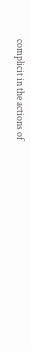complicit in the actions of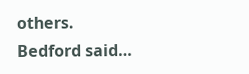others.
Bedford said…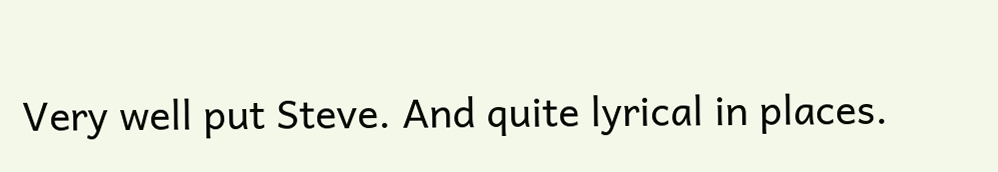Very well put Steve. And quite lyrical in places.